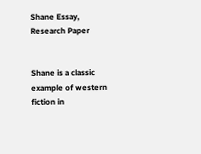Shane Essay, Research Paper


Shane is a classic example of western fiction in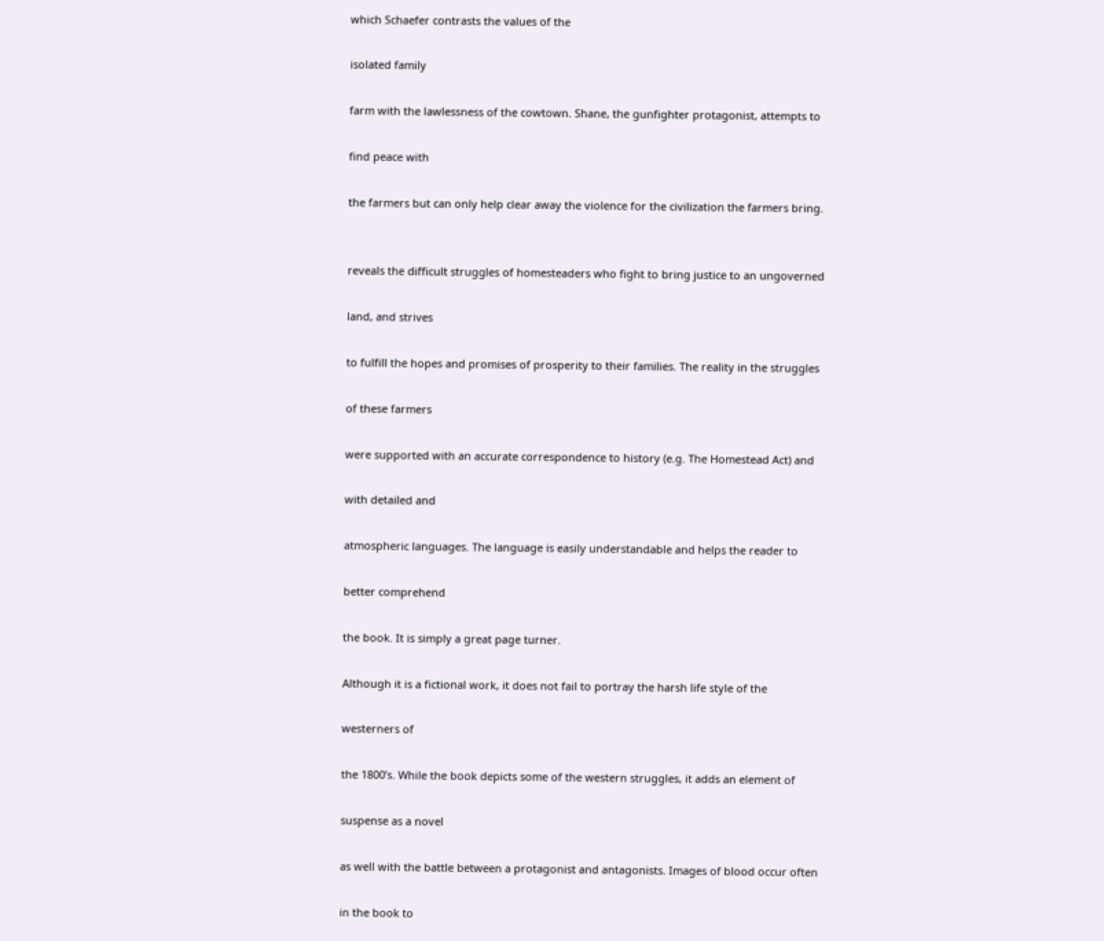which Schaefer contrasts the values of the

isolated family

farm with the lawlessness of the cowtown. Shane, the gunfighter protagonist, attempts to

find peace with

the farmers but can only help clear away the violence for the civilization the farmers bring.


reveals the difficult struggles of homesteaders who fight to bring justice to an ungoverned

land, and strives

to fulfill the hopes and promises of prosperity to their families. The reality in the struggles

of these farmers

were supported with an accurate correspondence to history (e.g. The Homestead Act) and

with detailed and

atmospheric languages. The language is easily understandable and helps the reader to

better comprehend

the book. It is simply a great page turner.

Although it is a fictional work, it does not fail to portray the harsh life style of the

westerners of

the 1800’s. While the book depicts some of the western struggles, it adds an element of

suspense as a novel

as well with the battle between a protagonist and antagonists. Images of blood occur often

in the book to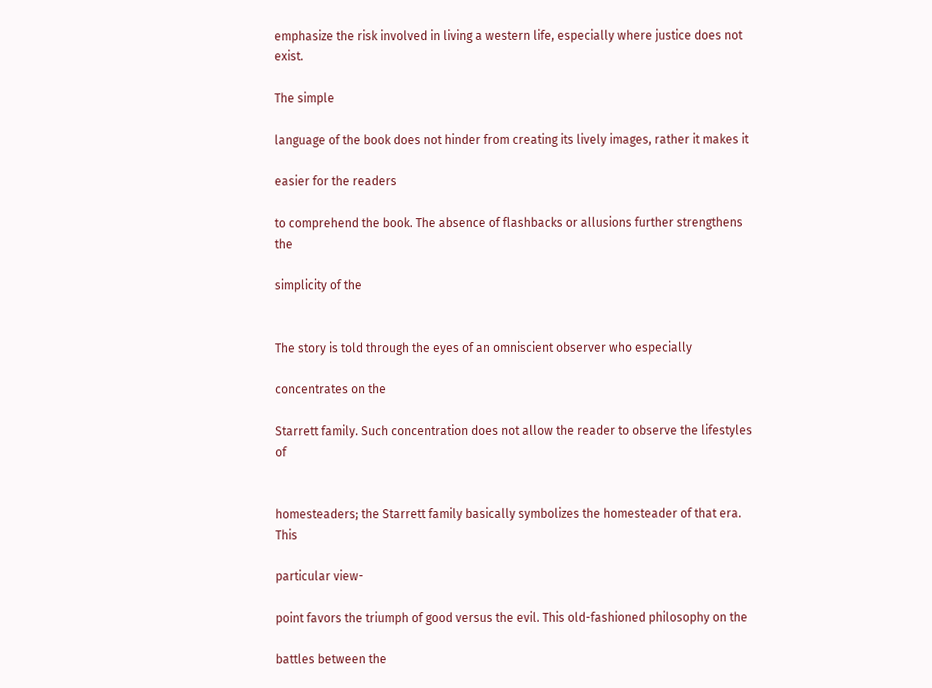emphasize the risk involved in living a western life, especially where justice does not exist.

The simple

language of the book does not hinder from creating its lively images, rather it makes it

easier for the readers

to comprehend the book. The absence of flashbacks or allusions further strengthens the

simplicity of the


The story is told through the eyes of an omniscient observer who especially

concentrates on the

Starrett family. Such concentration does not allow the reader to observe the lifestyles of


homesteaders; the Starrett family basically symbolizes the homesteader of that era. This

particular view-

point favors the triumph of good versus the evil. This old-fashioned philosophy on the

battles between the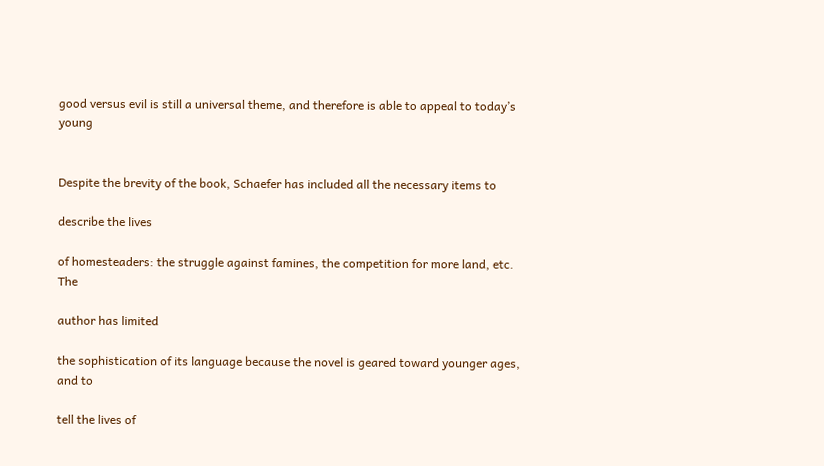good versus evil is still a universal theme, and therefore is able to appeal to today’s young


Despite the brevity of the book, Schaefer has included all the necessary items to

describe the lives

of homesteaders: the struggle against famines, the competition for more land, etc. The

author has limited

the sophistication of its language because the novel is geared toward younger ages, and to

tell the lives of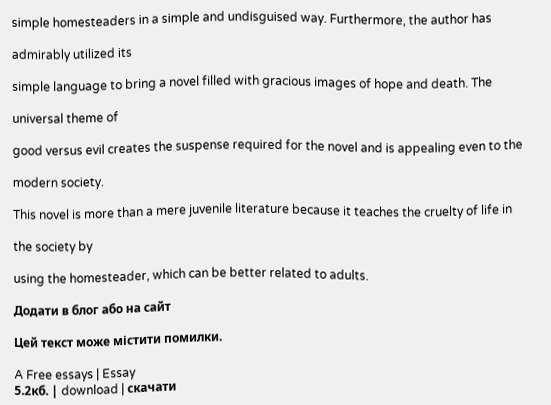simple homesteaders in a simple and undisguised way. Furthermore, the author has

admirably utilized its

simple language to bring a novel filled with gracious images of hope and death. The

universal theme of

good versus evil creates the suspense required for the novel and is appealing even to the

modern society.

This novel is more than a mere juvenile literature because it teaches the cruelty of life in

the society by

using the homesteader, which can be better related to adults.

Додати в блог або на сайт

Цей текст може містити помилки.

A Free essays | Essay
5.2кб. | download | скачати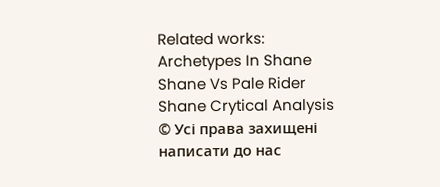Related works:
Archetypes In Shane
Shane Vs Pale Rider
Shane Crytical Analysis
© Усі права захищені
написати до нас